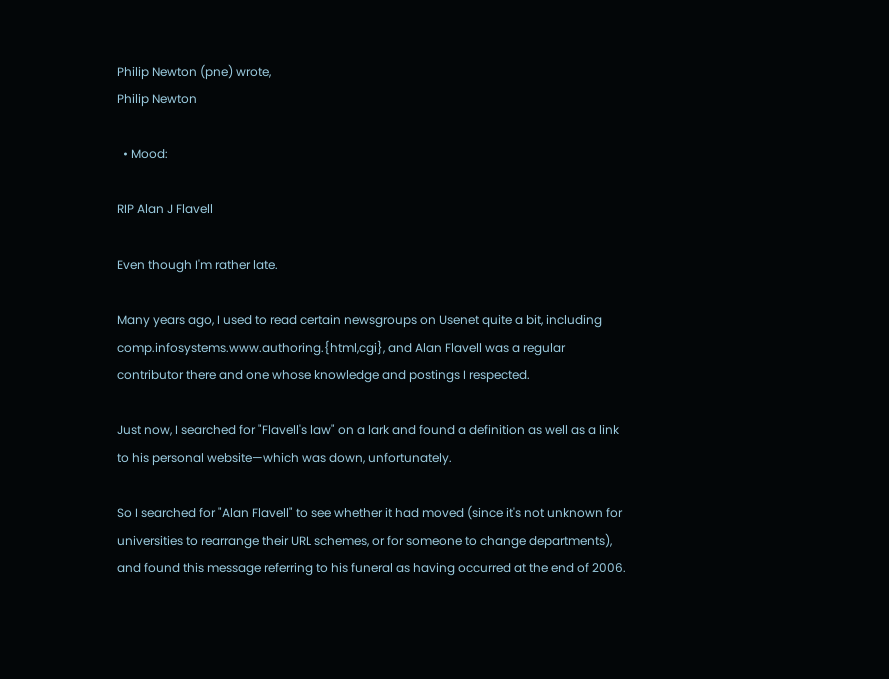Philip Newton (pne) wrote,
Philip Newton

  • Mood:

RIP Alan J Flavell

Even though I'm rather late.

Many years ago, I used to read certain newsgroups on Usenet quite a bit, including comp.infosystems.www.authoring.{html,cgi}, and Alan Flavell was a regular contributor there and one whose knowledge and postings I respected.

Just now, I searched for "Flavell's law" on a lark and found a definition as well as a link to his personal website—which was down, unfortunately.

So I searched for "Alan Flavell" to see whether it had moved (since it's not unknown for universities to rearrange their URL schemes, or for someone to change departments), and found this message referring to his funeral as having occurred at the end of 2006.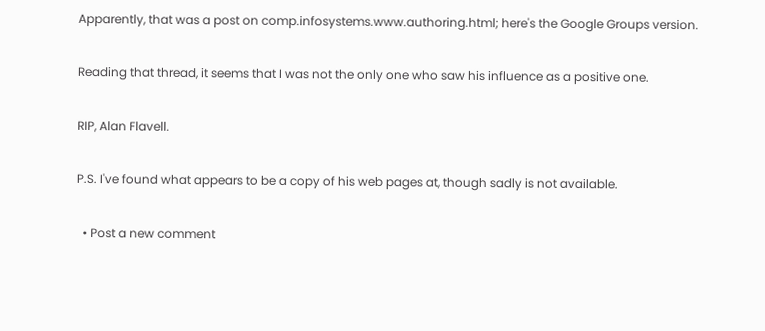Apparently, that was a post on comp.infosystems.www.authoring.html; here's the Google Groups version.

Reading that thread, it seems that I was not the only one who saw his influence as a positive one.

RIP, Alan Flavell.

P.S. I've found what appears to be a copy of his web pages at, though sadly is not available.

  • Post a new comment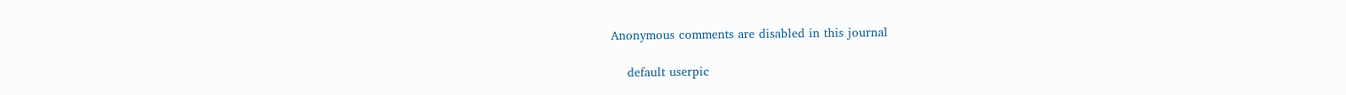Anonymous comments are disabled in this journal

    default userpic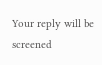Your reply will be screened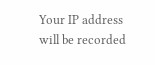Your IP address will be recorded